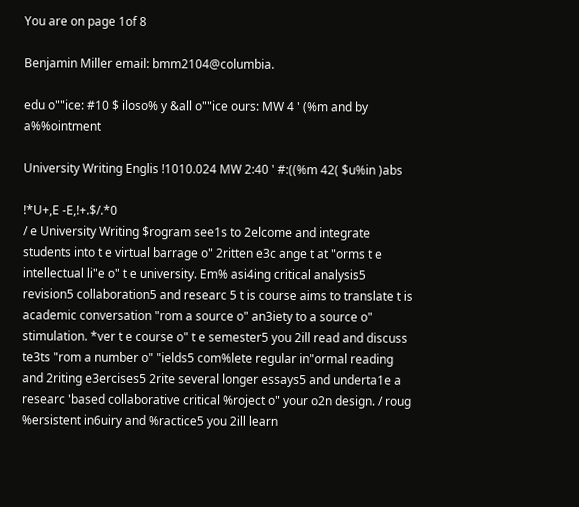You are on page 1of 8

Benjamin Miller email: bmm2104@columbia.

edu o""ice: #10 $ iloso% y &all o""ice ours: MW 4 ' (%m and by a%%ointment

University Writing Englis !1010.024 MW 2:40 ' #:((%m 42( $u%in )abs

!*U+,E -E,!+.$/.*0
/ e University Writing $rogram see1s to 2elcome and integrate students into t e virtual barrage o" 2ritten e3c ange t at "orms t e intellectual li"e o" t e university. Em% asi4ing critical analysis5 revision5 collaboration5 and researc 5 t is course aims to translate t is academic conversation "rom a source o" an3iety to a source o" stimulation. *ver t e course o" t e semester5 you 2ill read and discuss te3ts "rom a number o" "ields5 com%lete regular in"ormal reading and 2riting e3ercises5 2rite several longer essays5 and underta1e a researc 'based collaborative critical %roject o" your o2n design. / roug %ersistent in6uiry and %ractice5 you 2ill learn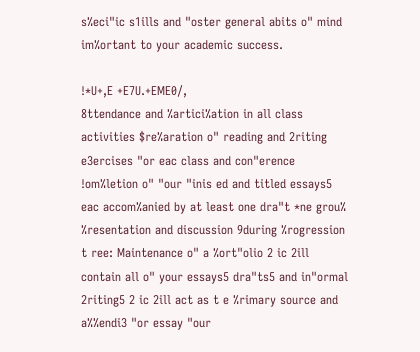s%eci"ic s1ills and "oster general abits o" mind im%ortant to your academic success.

!*U+,E +E7U.+EME0/,
8ttendance and %artici%ation in all class activities $re%aration o" reading and 2riting e3ercises "or eac class and con"erence !om%letion o" "our "inis ed and titled essays5 eac accom%anied by at least one dra"t *ne grou% %resentation and discussion 9during %rogression t ree: Maintenance o" a %ort"olio 2 ic 2ill contain all o" your essays5 dra"ts5 and in"ormal 2riting5 2 ic 2ill act as t e %rimary source and a%%endi3 "or essay "our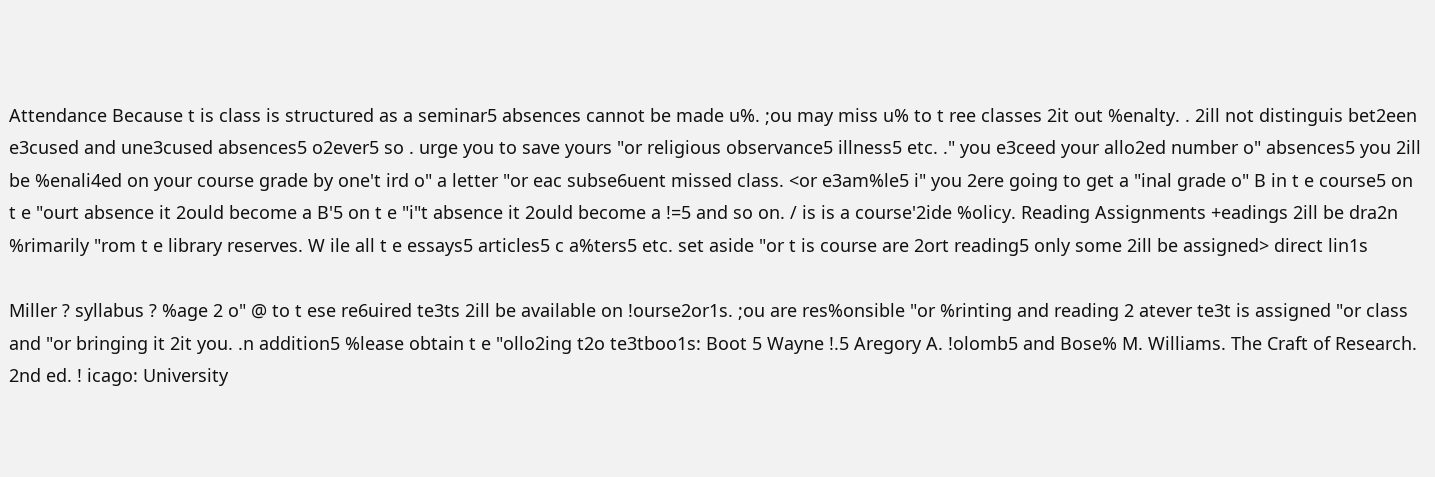Attendance Because t is class is structured as a seminar5 absences cannot be made u%. ;ou may miss u% to t ree classes 2it out %enalty. . 2ill not distinguis bet2een e3cused and une3cused absences5 o2ever5 so . urge you to save yours "or religious observance5 illness5 etc. ." you e3ceed your allo2ed number o" absences5 you 2ill be %enali4ed on your course grade by one't ird o" a letter "or eac subse6uent missed class. <or e3am%le5 i" you 2ere going to get a "inal grade o" B in t e course5 on t e "ourt absence it 2ould become a B'5 on t e "i"t absence it 2ould become a !=5 and so on. / is is a course'2ide %olicy. Reading Assignments +eadings 2ill be dra2n %rimarily "rom t e library reserves. W ile all t e essays5 articles5 c a%ters5 etc. set aside "or t is course are 2ort reading5 only some 2ill be assigned> direct lin1s

Miller ? syllabus ? %age 2 o" @ to t ese re6uired te3ts 2ill be available on !ourse2or1s. ;ou are res%onsible "or %rinting and reading 2 atever te3t is assigned "or class and "or bringing it 2it you. .n addition5 %lease obtain t e "ollo2ing t2o te3tboo1s: Boot 5 Wayne !.5 Aregory A. !olomb5 and Bose% M. Williams. The Craft of Research. 2nd ed. ! icago: University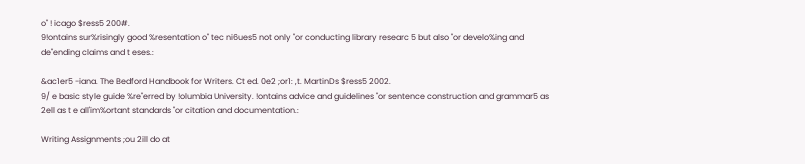o" ! icago $ress5 200#.
9!ontains sur%risingly good %resentation o" tec ni6ues5 not only "or conducting library researc 5 but also "or develo%ing and de"ending claims and t eses.:

&ac1er5 -iana. The Bedford Handbook for Writers. Ct ed. 0e2 ;or1: ,t. MartinDs $ress5 2002.
9/ e basic style guide %re"erred by !olumbia University. !ontains advice and guidelines "or sentence construction and grammar5 as 2ell as t e all'im%ortant standards "or citation and documentation.:

Writing Assignments ;ou 2ill do at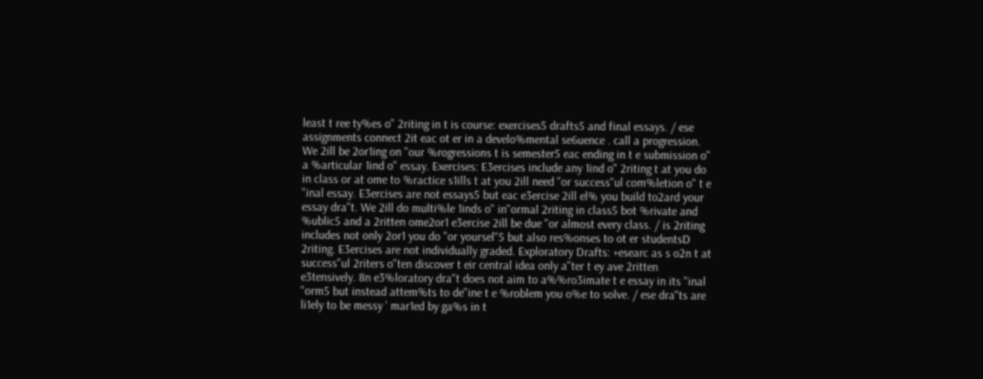least t ree ty%es o" 2riting in t is course: exercises5 drafts5 and final essays. / ese assignments connect 2it eac ot er in a develo%mental se6uence . call a progression. We 2ill be 2or1ing on "our %rogressions t is semester5 eac ending in t e submission o" a %articular 1ind o" essay. Exercises: E3ercises include any 1ind o" 2riting t at you do in class or at ome to %ractice s1ills t at you 2ill need "or success"ul com%letion o" t e "inal essay. E3ercises are not essays5 but eac e3ercise 2ill el% you build to2ard your essay dra"t. We 2ill do multi%le 1inds o" in"ormal 2riting in class5 bot %rivate and %ublic5 and a 2ritten ome2or1 e3ercise 2ill be due "or almost every class. / is 2riting includes not only 2or1 you do "or yoursel"5 but also res%onses to ot er studentsD 2riting. E3ercises are not individually graded. Exploratory Drafts: +esearc as s o2n t at success"ul 2riters o"ten discover t eir central idea only a"ter t ey ave 2ritten e3tensively. 8n e3%loratory dra"t does not aim to a%%ro3imate t e essay in its "inal "orm5 but instead attem%ts to de"ine t e %roblem you o%e to solve. / ese dra"ts are li1ely to be messy ' mar1ed by ga%s in t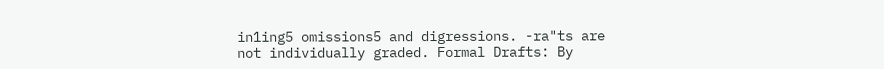in1ing5 omissions5 and digressions. -ra"ts are not individually graded. Formal Drafts: By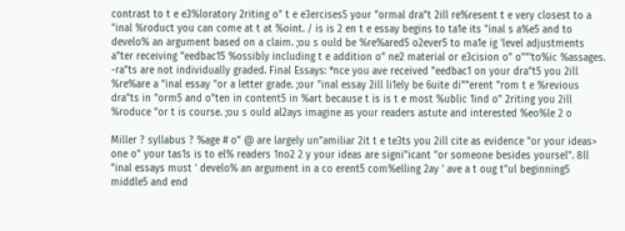contrast to t e e3%loratory 2riting o" t e e3ercises5 your "ormal dra"t 2ill re%resent t e very closest to a "inal %roduct you can come at t at %oint. / is is 2 en t e essay begins to ta1e its "inal s a%e5 and to develo% an argument based on a claim. ;ou s ould be %re%ared5 o2ever5 to ma1e ig 'level adjustments a"ter receiving "eedbac15 %ossibly including t e addition o" ne2 material or e3cision o" o""'to%ic %assages. -ra"ts are not individually graded. Final Essays: *nce you ave received "eedbac1 on your dra"t5 you 2ill %re%are a "inal essay "or a letter grade. ;our "inal essay 2ill li1ely be 6uite di""erent "rom t e %revious dra"ts in "orm5 and o"ten in content5 in %art because t is is t e most %ublic 1ind o" 2riting you 2ill %roduce "or t is course. ;ou s ould al2ays imagine as your readers astute and interested %eo%le 2 o

Miller ? syllabus ? %age # o" @ are largely un"amiliar 2it t e te3ts you 2ill cite as evidence "or your ideas> one o" your tas1s is to el% readers 1no2 2 y your ideas are signi"icant "or someone besides yoursel". 8ll "inal essays must ' develo% an argument in a co erent5 com%elling 2ay ' ave a t oug t"ul beginning5 middle5 and end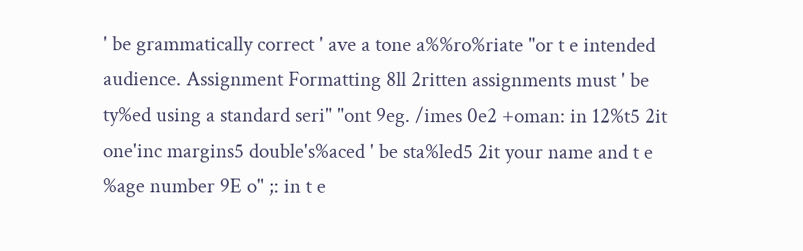' be grammatically correct ' ave a tone a%%ro%riate "or t e intended audience. Assignment Formatting 8ll 2ritten assignments must ' be ty%ed using a standard seri" "ont 9eg. /imes 0e2 +oman: in 12%t5 2it one'inc margins5 double's%aced ' be sta%led5 2it your name and t e %age number 9E o" ;: in t e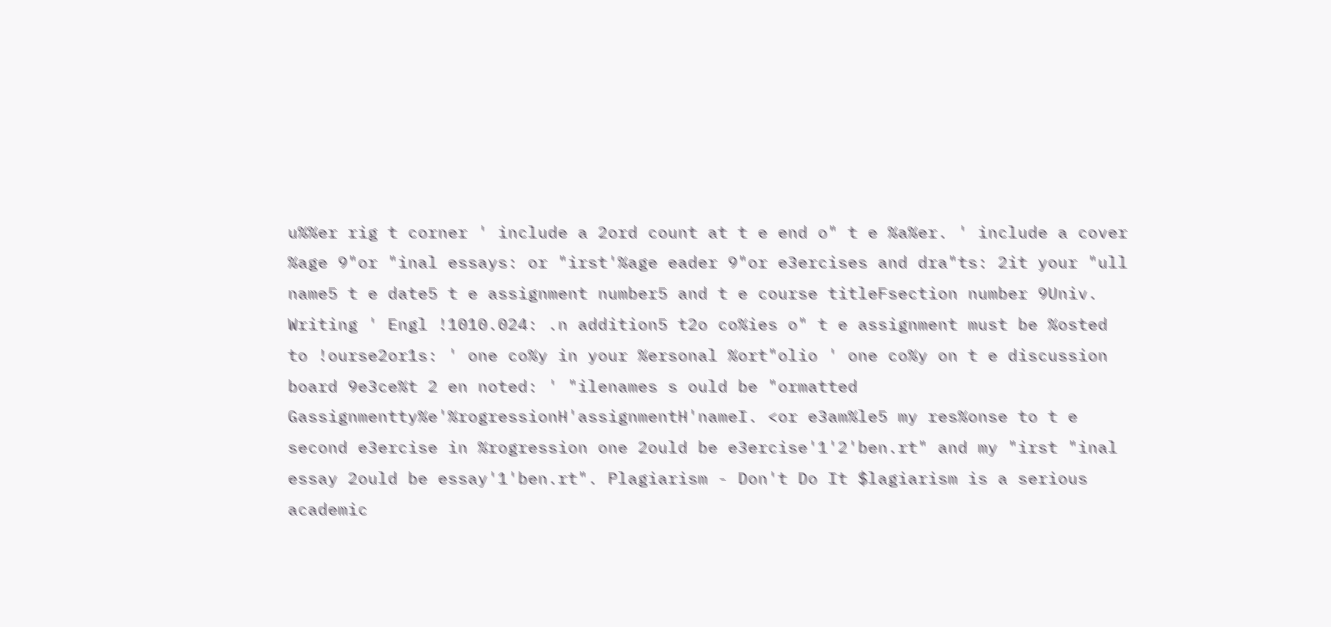u%%er rig t corner ' include a 2ord count at t e end o" t e %a%er. ' include a cover %age 9"or "inal essays: or "irst'%age eader 9"or e3ercises and dra"ts: 2it your "ull name5 t e date5 t e assignment number5 and t e course titleFsection number 9Univ. Writing ' Engl !1010.024: .n addition5 t2o co%ies o" t e assignment must be %osted to !ourse2or1s: ' one co%y in your %ersonal %ort"olio ' one co%y on t e discussion board 9e3ce%t 2 en noted: ' "ilenames s ould be "ormatted Gassignmentty%e'%rogressionH'assignmentH'nameI. <or e3am%le5 my res%onse to t e second e3ercise in %rogression one 2ould be e3ercise'1'2'ben.rt" and my "irst "inal essay 2ould be essay'1'ben.rt". Plagiarism - Don't Do It $lagiarism is a serious academic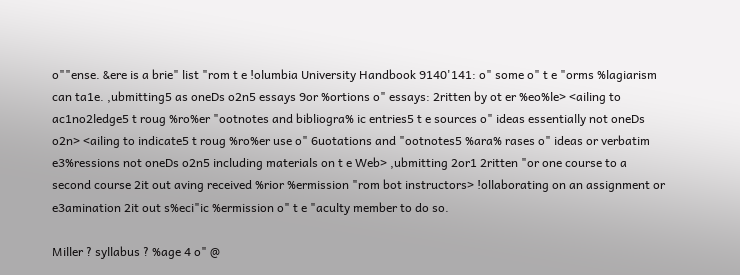o""ense. &ere is a brie" list "rom t e !olumbia University Handbook 9140'141: o" some o" t e "orms %lagiarism can ta1e. ,ubmitting5 as oneDs o2n5 essays 9or %ortions o" essays: 2ritten by ot er %eo%le> <ailing to ac1no2ledge5 t roug %ro%er "ootnotes and bibliogra% ic entries5 t e sources o" ideas essentially not oneDs o2n> <ailing to indicate5 t roug %ro%er use o" 6uotations and "ootnotes5 %ara% rases o" ideas or verbatim e3%ressions not oneDs o2n5 including materials on t e Web> ,ubmitting 2or1 2ritten "or one course to a second course 2it out aving received %rior %ermission "rom bot instructors> !ollaborating on an assignment or e3amination 2it out s%eci"ic %ermission o" t e "aculty member to do so.

Miller ? syllabus ? %age 4 o" @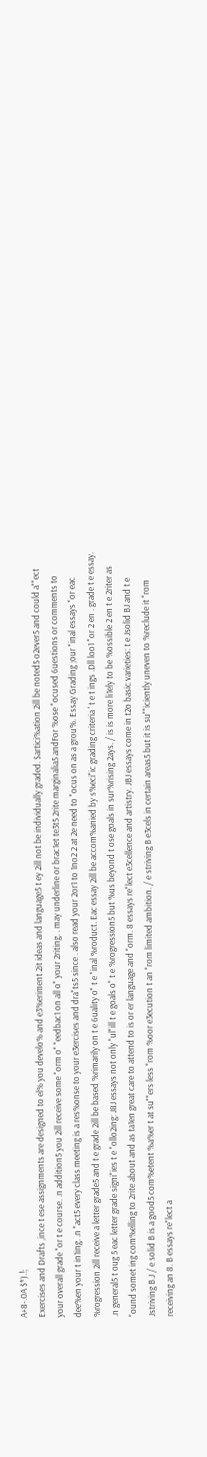A+8-.0A $*).!;
Exercises and Drafts ,ince t ese assignments are designed to el% you develo% and e3%eriment 2it ideas and language5 t ey 2ill not be individually graded. $artici%ation 2ill be noted5 o2ever5 and could a""ect your overall grade "or t e course. .n addition5 you 2ill receive some "orm o" "eedbac1 on all o" your 2riting. . may underline or brac1et te3t5 2rite marginalia5 andFor %ose "ocused 6uestions or comments to dee%en your t in1ing. .n "act5 every class meeting is a res%onse to your e3ercises and dra"ts5 since . also read your 2or1 to 1no2 2 at 2e need to "ocus on as a grou%. Essay Grading ;our "inal essays "or eac %rogression 2ill receive a letter grade5 and t e grade 2ill be based %rimarily on t e 6uality o" t e "inal %roduct. Eac essay 2ill be accom%anied by s%eci"ic grading criteria ' t e t ings .Dll loo1 "or 2 en . grade t e essay. .n general5 t oug 5 eac letter grade signi"ies t e "ollo2ing: J8J essays not only "ul"ill t e goals o" t e %rogression5 but %us beyond t ose goals in sur%rising 2ays. / is is more li1ely to be %ossible 2 en t e 2riter as "ound somet ing com%elling to 2rite about and as ta1en great care to attend to is or er language and "orm. 8 essays re"lect e3cellence and artistry. JBJ essays come in t2o basic varieties: t e Jsolid BJ and t e Jstriving B.J / e solid B is a good5 com%etent %a%er t at su""ers less "rom %oor e3ecution t an "rom limited ambition. / e striving B e3cels in certain areas5 but it is su""iciently uneven to %reclude it "rom receiving an 8. B essays re"lect a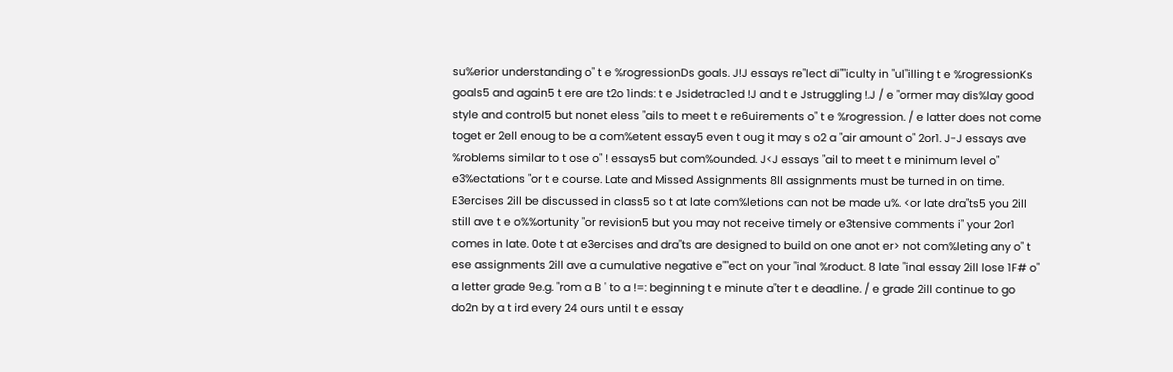su%erior understanding o" t e %rogressionDs goals. J!J essays re"lect di""iculty in "ul"illing t e %rogressionKs goals5 and again5 t ere are t2o 1inds: t e Jsidetrac1ed !J and t e Jstruggling !.J / e "ormer may dis%lay good style and control5 but nonet eless "ails to meet t e re6uirements o" t e %rogression. / e latter does not come toget er 2ell enoug to be a com%etent essay5 even t oug it may s o2 a "air amount o" 2or1. J-J essays ave %roblems similar to t ose o" ! essays5 but com%ounded. J<J essays "ail to meet t e minimum level o" e3%ectations "or t e course. Late and Missed Assignments 8ll assignments must be turned in on time. E3ercises 2ill be discussed in class5 so t at late com%letions can not be made u%. <or late dra"ts5 you 2ill still ave t e o%%ortunity "or revision5 but you may not receive timely or e3tensive comments i" your 2or1 comes in late. 0ote t at e3ercises and dra"ts are designed to build on one anot er> not com%leting any o" t ese assignments 2ill ave a cumulative negative e""ect on your "inal %roduct. 8 late "inal essay 2ill lose 1F# o" a letter grade 9e.g. "rom a B ' to a !=: beginning t e minute a"ter t e deadline. / e grade 2ill continue to go do2n by a t ird every 24 ours until t e essay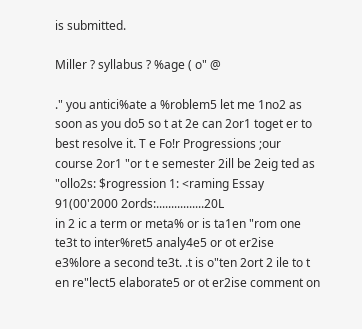is submitted.

Miller ? syllabus ? %age ( o" @

." you antici%ate a %roblem5 let me 1no2 as soon as you do5 so t at 2e can 2or1 toget er to best resolve it. T e Fo!r Progressions ;our course 2or1 "or t e semester 2ill be 2eig ted as "ollo2s: $rogression 1: <raming Essay 91(00'2000 2ords:................20L
in 2 ic a term or meta% or is ta1en "rom one te3t to inter%ret5 analy4e5 or ot er2ise e3%lore a second te3t. .t is o"ten 2ort 2 ile to t en re"lect5 elaborate5 or ot er2ise comment on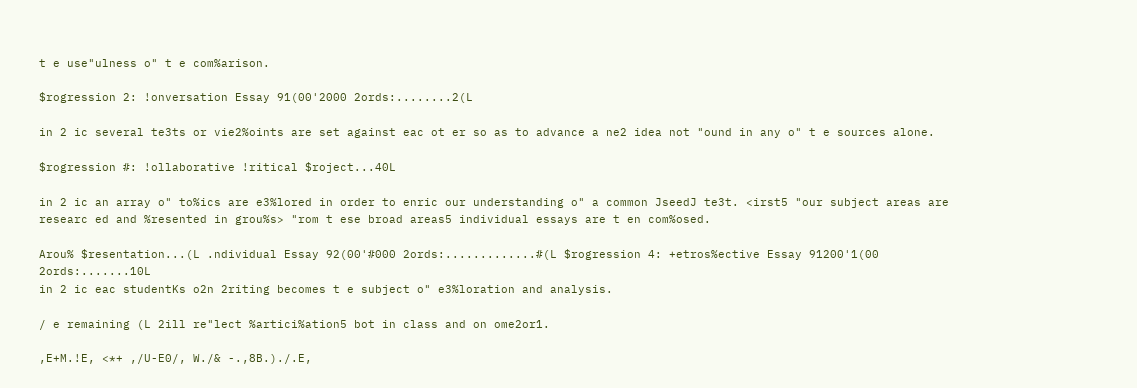t e use"ulness o" t e com%arison.

$rogression 2: !onversation Essay 91(00'2000 2ords:........2(L

in 2 ic several te3ts or vie2%oints are set against eac ot er so as to advance a ne2 idea not "ound in any o" t e sources alone.

$rogression #: !ollaborative !ritical $roject...40L

in 2 ic an array o" to%ics are e3%lored in order to enric our understanding o" a common JseedJ te3t. <irst5 "our subject areas are researc ed and %resented in grou%s> "rom t ese broad areas5 individual essays are t en com%osed.

Arou% $resentation...(L .ndividual Essay 92(00'#000 2ords:.............#(L $rogression 4: +etros%ective Essay 91200'1(00 2ords:.......10L
in 2 ic eac studentKs o2n 2riting becomes t e subject o" e3%loration and analysis.

/ e remaining (L 2ill re"lect %artici%ation5 bot in class and on ome2or1.

,E+M.!E, <*+ ,/U-E0/, W./& -.,8B.)./.E,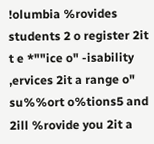!olumbia %rovides students 2 o register 2it t e *""ice o" -isability ,ervices 2it a range o" su%%ort o%tions5 and 2ill %rovide you 2it a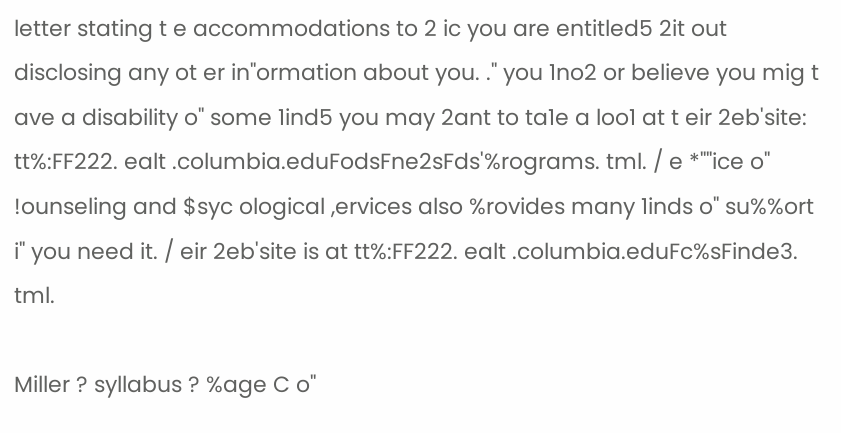letter stating t e accommodations to 2 ic you are entitled5 2it out disclosing any ot er in"ormation about you. ." you 1no2 or believe you mig t ave a disability o" some 1ind5 you may 2ant to ta1e a loo1 at t eir 2eb'site: tt%:FF222. ealt .columbia.eduFodsFne2sFds'%rograms. tml. / e *""ice o" !ounseling and $syc ological ,ervices also %rovides many 1inds o" su%%ort i" you need it. / eir 2eb'site is at tt%:FF222. ealt .columbia.eduFc%sFinde3. tml.

Miller ? syllabus ? %age C o"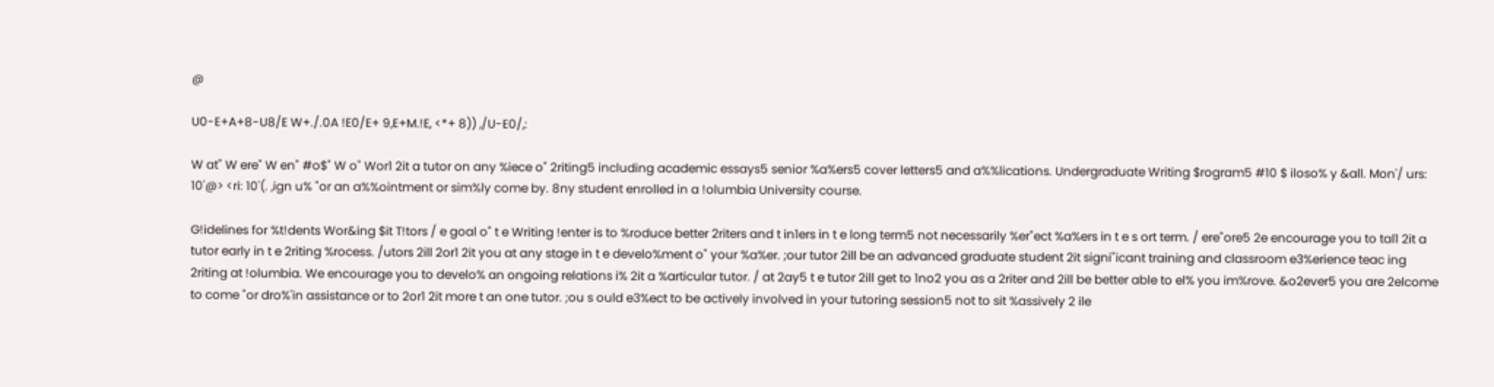@

U0-E+A+8-U8/E W+./.0A !E0/E+ 9,E+M.!E, <*+ 8)) ,/U-E0/,:

W at" W ere" W en" #o$" W o" Wor1 2it a tutor on any %iece o" 2riting5 including academic essays5 senior %a%ers5 cover letters5 and a%%lications. Undergraduate Writing $rogram5 #10 $ iloso% y &all. Mon'/ urs: 10'@> <ri: 10'(. ,ign u% "or an a%%ointment or sim%ly come by. 8ny student enrolled in a !olumbia University course.

G!idelines for %t!dents Wor&ing $it T!tors / e goal o" t e Writing !enter is to %roduce better 2riters and t in1ers in t e long term5 not necessarily %er"ect %a%ers in t e s ort term. / ere"ore5 2e encourage you to tal1 2it a tutor early in t e 2riting %rocess. /utors 2ill 2or1 2it you at any stage in t e develo%ment o" your %a%er. ;our tutor 2ill be an advanced graduate student 2it signi"icant training and classroom e3%erience teac ing 2riting at !olumbia. We encourage you to develo% an ongoing relations i% 2it a %articular tutor. / at 2ay5 t e tutor 2ill get to 1no2 you as a 2riter and 2ill be better able to el% you im%rove. &o2ever5 you are 2elcome to come "or dro%'in assistance or to 2or1 2it more t an one tutor. ;ou s ould e3%ect to be actively involved in your tutoring session5 not to sit %assively 2 ile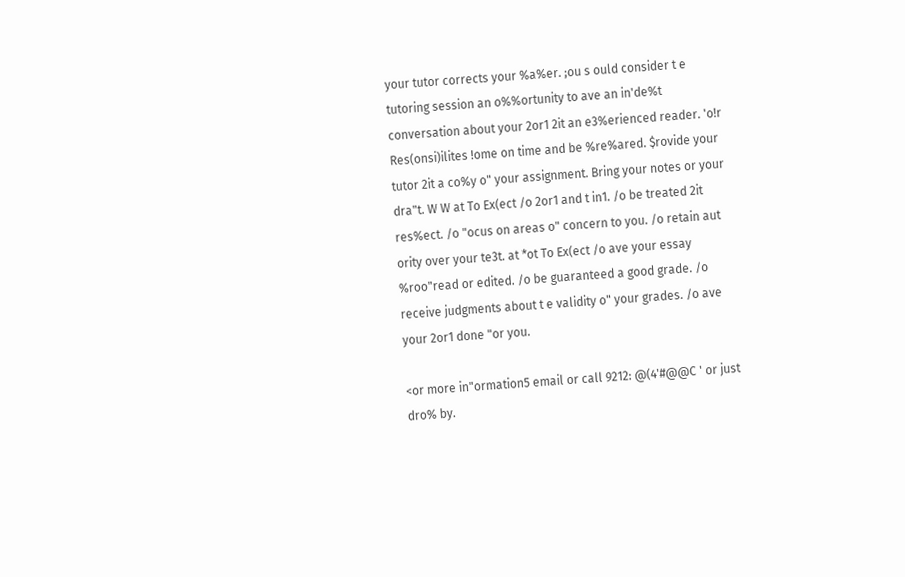your tutor corrects your %a%er. ;ou s ould consider t e tutoring session an o%%ortunity to ave an in'de%t conversation about your 2or1 2it an e3%erienced reader. 'o!r Res(onsi)ilites !ome on time and be %re%ared. $rovide your tutor 2it a co%y o" your assignment. Bring your notes or your dra"t. W W at To Ex(ect /o 2or1 and t in1. /o be treated 2it res%ect. /o "ocus on areas o" concern to you. /o retain aut ority over your te3t. at *ot To Ex(ect /o ave your essay %roo"read or edited. /o be guaranteed a good grade. /o receive judgments about t e validity o" your grades. /o ave your 2or1 done "or you.

<or more in"ormation5 email or call 9212: @(4'#@@C ' or just dro% by.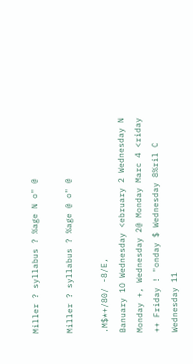Miller ? syllabus ? %age N o" @

Miller ? syllabus ? %age @ o" @

.M$*+/80/ -8/E,
Banuary 1O Wednesday <ebruary 2 Wednesday N Monday +, Wednesday 2@ Monday Marc 4 <riday ++ Friday ! "onday $ Wednesday 8%ril C Wednesday 11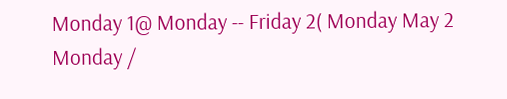Monday 1@ Monday -- Friday 2( Monday May 2 Monday /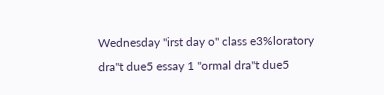Wednesday "irst day o" class e3%loratory dra"t due5 essay 1 "ormal dra"t due5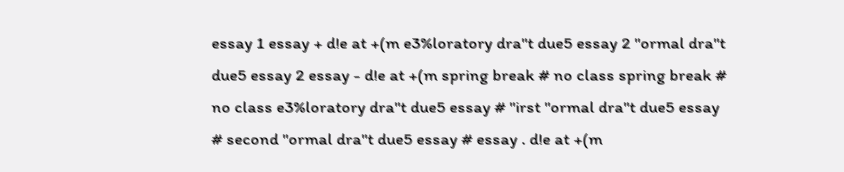essay 1 essay + d!e at +(m e3%loratory dra"t due5 essay 2 "ormal dra"t due5 essay 2 essay - d!e at +(m spring break # no class spring break # no class e3%loratory dra"t due5 essay # "irst "ormal dra"t due5 essay # second "ormal dra"t due5 essay # essay . d!e at +(m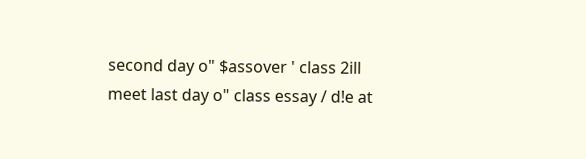second day o" $assover ' class 2ill meet last day o" class essay / d!e at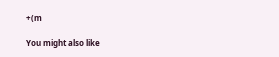+(m

You might also like